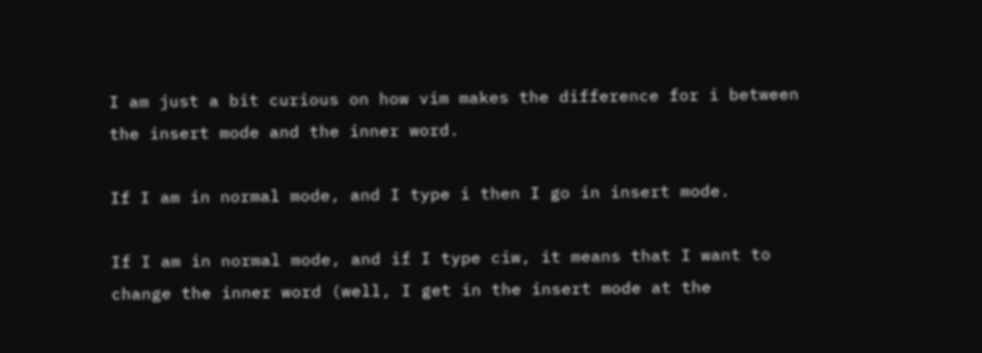I am just a bit curious on how vim makes the difference for i between the insert mode and the inner word.

If I am in normal mode, and I type i then I go in insert mode.

If I am in normal mode, and if I type ciw, it means that I want to change the inner word (well, I get in the insert mode at the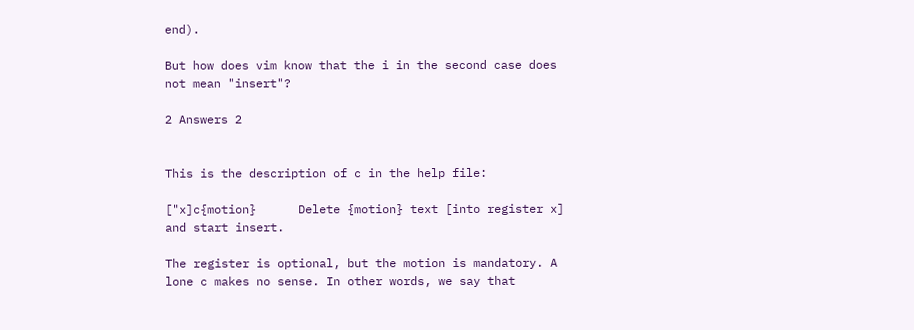end).

But how does vim know that the i in the second case does not mean "insert"?

2 Answers 2


This is the description of c in the help file:

["x]c{motion}      Delete {motion} text [into register x] and start insert.

The register is optional, but the motion is mandatory. A lone c makes no sense. In other words, we say that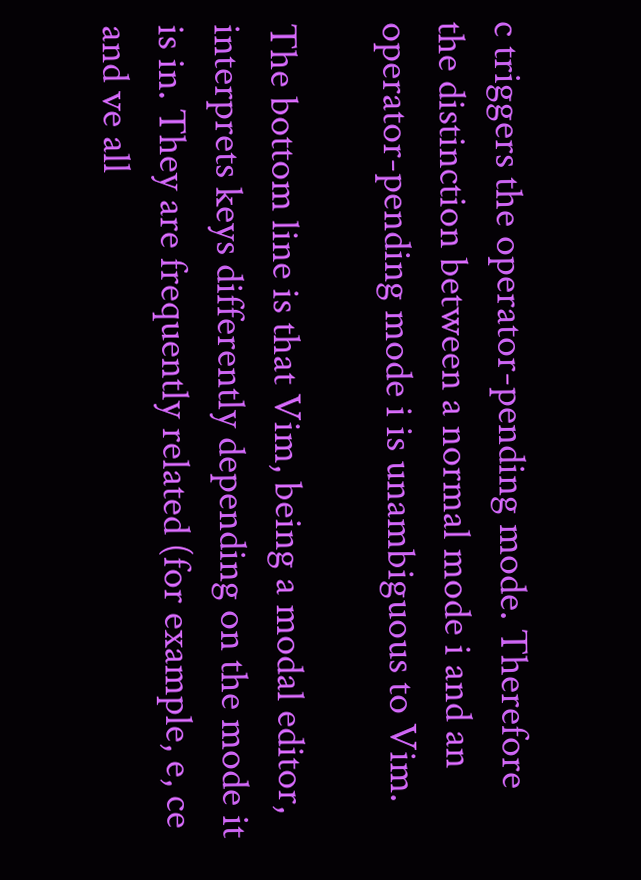c triggers the operator-pending mode. Therefore the distinction between a normal mode i and an operator-pending mode i is unambiguous to Vim.

The bottom line is that Vim, being a modal editor, interprets keys differently depending on the mode it is in. They are frequently related (for example, e, ce and ve all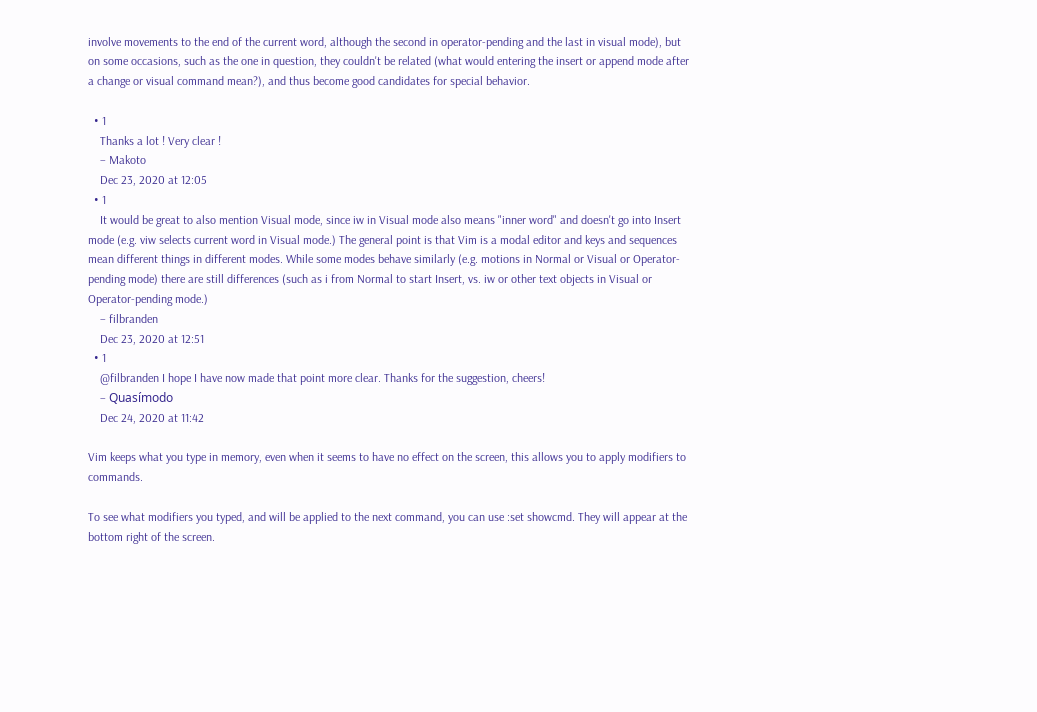involve movements to the end of the current word, although the second in operator-pending and the last in visual mode), but on some occasions, such as the one in question, they couldn't be related (what would entering the insert or append mode after a change or visual command mean?), and thus become good candidates for special behavior.

  • 1
    Thanks a lot ! Very clear !
    – Makoto
    Dec 23, 2020 at 12:05
  • 1
    It would be great to also mention Visual mode, since iw in Visual mode also means "inner word" and doesn't go into Insert mode (e.g. viw selects current word in Visual mode.) The general point is that Vim is a modal editor and keys and sequences mean different things in different modes. While some modes behave similarly (e.g. motions in Normal or Visual or Operator-pending mode) there are still differences (such as i from Normal to start Insert, vs. iw or other text objects in Visual or Operator-pending mode.)
    – filbranden
    Dec 23, 2020 at 12:51
  • 1
    @filbranden I hope I have now made that point more clear. Thanks for the suggestion, cheers!
    – Quasímodo
    Dec 24, 2020 at 11:42

Vim keeps what you type in memory, even when it seems to have no effect on the screen, this allows you to apply modifiers to commands.

To see what modifiers you typed, and will be applied to the next command, you can use :set showcmd. They will appear at the bottom right of the screen.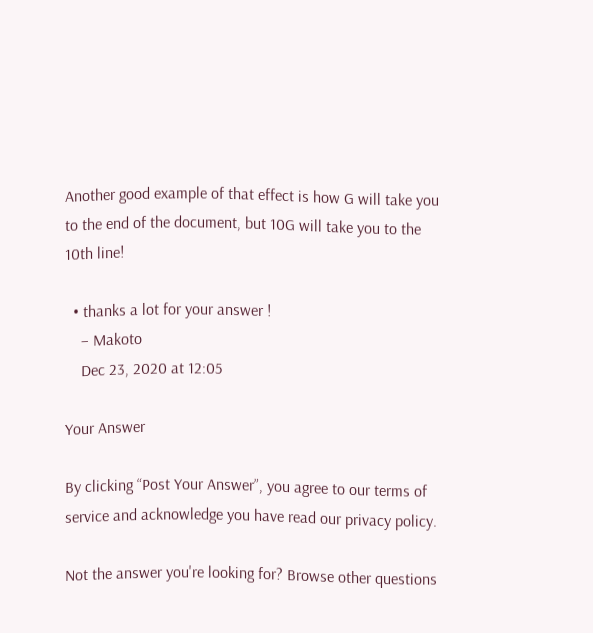Another good example of that effect is how G will take you to the end of the document, but 10G will take you to the 10th line!

  • thanks a lot for your answer !
    – Makoto
    Dec 23, 2020 at 12:05

Your Answer

By clicking “Post Your Answer”, you agree to our terms of service and acknowledge you have read our privacy policy.

Not the answer you're looking for? Browse other questions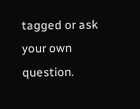tagged or ask your own question.